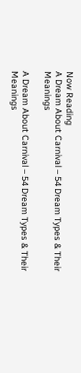Now Reading
A Dream About Carnival – 54 Dream Types & Their Meanings

A Dream About Carnival – 54 Dream Types & Their Meanings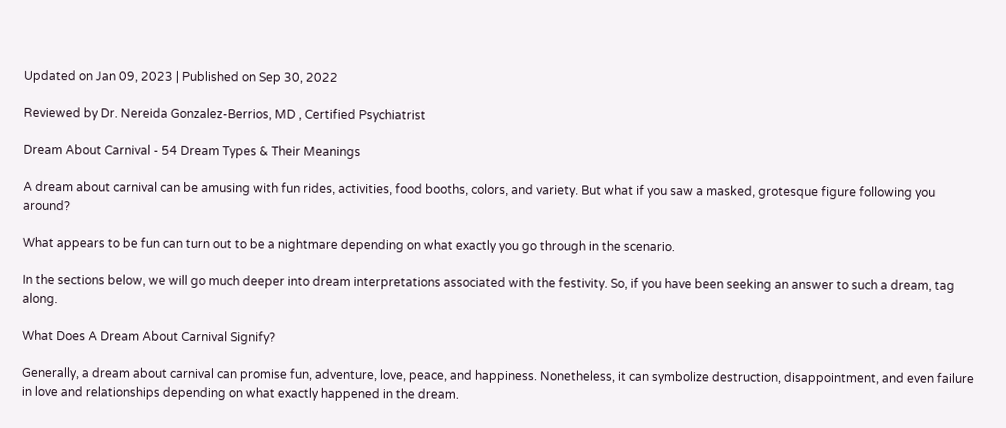Updated on Jan 09, 2023 | Published on Sep 30, 2022

Reviewed by Dr. Nereida Gonzalez-Berrios, MD , Certified Psychiatrist

Dream About Carnival - 54 Dream Types & Their Meanings

A dream about carnival can be amusing with fun rides, activities, food booths, colors, and variety. But what if you saw a masked, grotesque figure following you around?

What appears to be fun can turn out to be a nightmare depending on what exactly you go through in the scenario.

In the sections below, we will go much deeper into dream interpretations associated with the festivity. So, if you have been seeking an answer to such a dream, tag along.

What Does A Dream About Carnival Signify?

Generally, a dream about carnival can promise fun, adventure, love, peace, and happiness. Nonetheless, it can symbolize destruction, disappointment, and even failure in love and relationships depending on what exactly happened in the dream.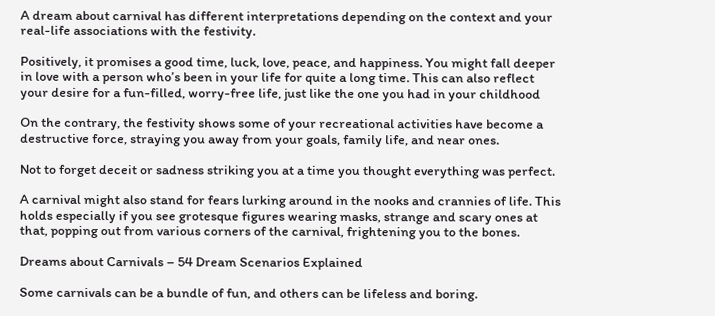A dream about carnival has different interpretations depending on the context and your real-life associations with the festivity.

Positively, it promises a good time, luck, love, peace, and happiness. You might fall deeper in love with a person who’s been in your life for quite a long time. This can also reflect your desire for a fun-filled, worry-free life, just like the one you had in your childhood

On the contrary, the festivity shows some of your recreational activities have become a destructive force, straying you away from your goals, family life, and near ones.

Not to forget deceit or sadness striking you at a time you thought everything was perfect.

A carnival might also stand for fears lurking around in the nooks and crannies of life. This holds especially if you see grotesque figures wearing masks, strange and scary ones at that, popping out from various corners of the carnival, frightening you to the bones.

Dreams about Carnivals – 54 Dream Scenarios Explained

Some carnivals can be a bundle of fun, and others can be lifeless and boring.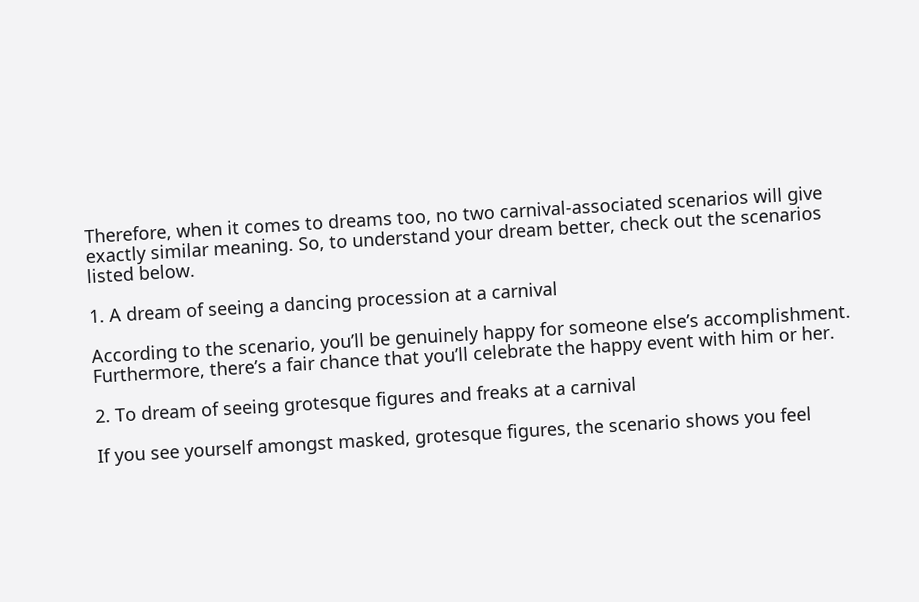Therefore, when it comes to dreams too, no two carnival-associated scenarios will give exactly similar meaning. So, to understand your dream better, check out the scenarios listed below.

1. A dream of seeing a dancing procession at a carnival

According to the scenario, you’ll be genuinely happy for someone else’s accomplishment. Furthermore, there’s a fair chance that you’ll celebrate the happy event with him or her.

2. To dream of seeing grotesque figures and freaks at a carnival

If you see yourself amongst masked, grotesque figures, the scenario shows you feel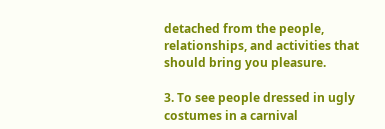detached from the people, relationships, and activities that should bring you pleasure.

3. To see people dressed in ugly costumes in a carnival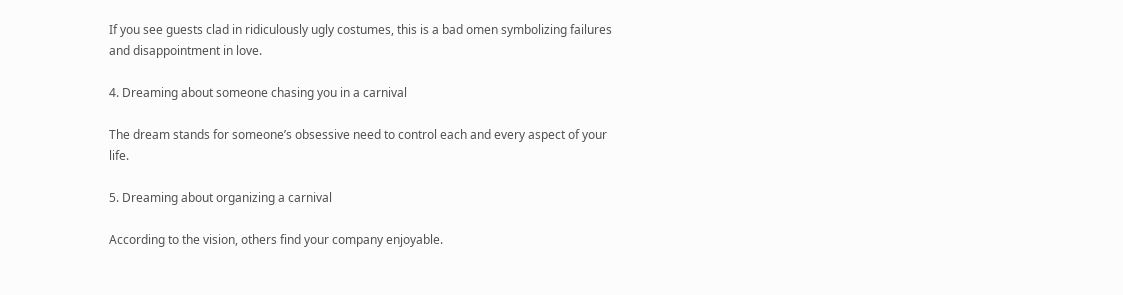If you see guests clad in ridiculously ugly costumes, this is a bad omen symbolizing failures and disappointment in love.

4. Dreaming about someone chasing you in a carnival

The dream stands for someone’s obsessive need to control each and every aspect of your life.

5. Dreaming about organizing a carnival

According to the vision, others find your company enjoyable.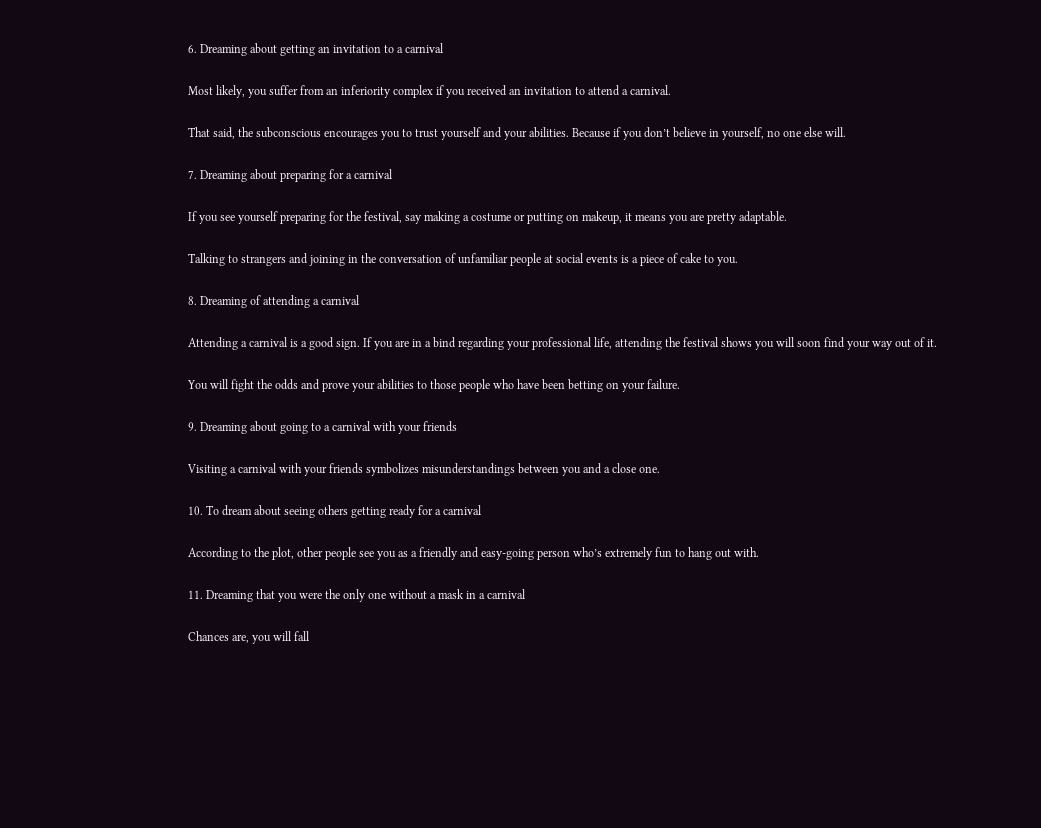6. Dreaming about getting an invitation to a carnival

Most likely, you suffer from an inferiority complex if you received an invitation to attend a carnival.

That said, the subconscious encourages you to trust yourself and your abilities. Because if you don’t believe in yourself, no one else will.

7. Dreaming about preparing for a carnival

If you see yourself preparing for the festival, say making a costume or putting on makeup, it means you are pretty adaptable.

Talking to strangers and joining in the conversation of unfamiliar people at social events is a piece of cake to you.

8. Dreaming of attending a carnival

Attending a carnival is a good sign. If you are in a bind regarding your professional life, attending the festival shows you will soon find your way out of it.

You will fight the odds and prove your abilities to those people who have been betting on your failure.

9. Dreaming about going to a carnival with your friends

Visiting a carnival with your friends symbolizes misunderstandings between you and a close one.

10. To dream about seeing others getting ready for a carnival

According to the plot, other people see you as a friendly and easy-going person who’s extremely fun to hang out with.

11. Dreaming that you were the only one without a mask in a carnival

Chances are, you will fall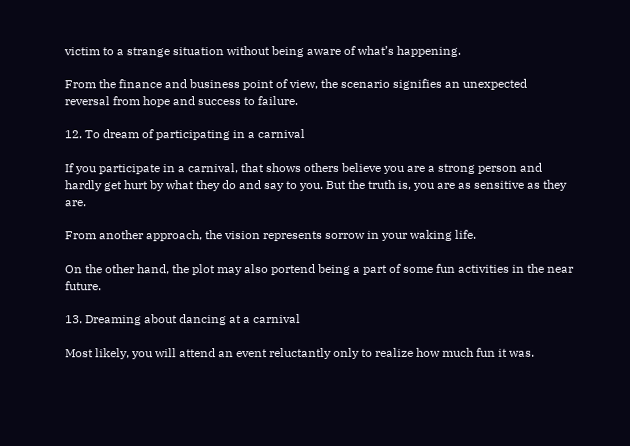victim to a strange situation without being aware of what’s happening.

From the finance and business point of view, the scenario signifies an unexpected reversal from hope and success to failure.

12. To dream of participating in a carnival

If you participate in a carnival, that shows others believe you are a strong person and hardly get hurt by what they do and say to you. But the truth is, you are as sensitive as they are.

From another approach, the vision represents sorrow in your waking life.

On the other hand, the plot may also portend being a part of some fun activities in the near future.

13. Dreaming about dancing at a carnival

Most likely, you will attend an event reluctantly only to realize how much fun it was.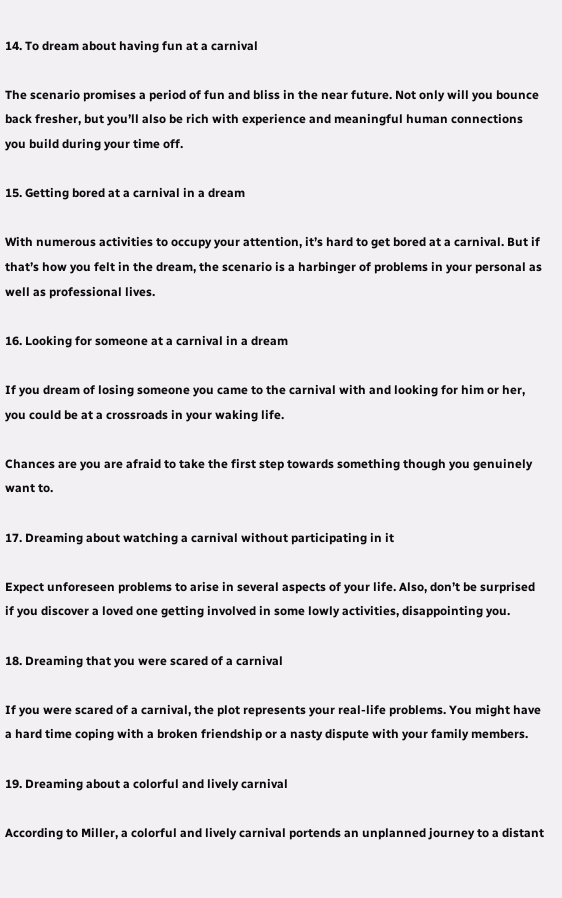14. To dream about having fun at a carnival

The scenario promises a period of fun and bliss in the near future. Not only will you bounce back fresher, but you’ll also be rich with experience and meaningful human connections you build during your time off.

15. Getting bored at a carnival in a dream

With numerous activities to occupy your attention, it’s hard to get bored at a carnival. But if that’s how you felt in the dream, the scenario is a harbinger of problems in your personal as well as professional lives.

16. Looking for someone at a carnival in a dream

If you dream of losing someone you came to the carnival with and looking for him or her, you could be at a crossroads in your waking life.

Chances are you are afraid to take the first step towards something though you genuinely want to.

17. Dreaming about watching a carnival without participating in it

Expect unforeseen problems to arise in several aspects of your life. Also, don’t be surprised if you discover a loved one getting involved in some lowly activities, disappointing you.

18. Dreaming that you were scared of a carnival

If you were scared of a carnival, the plot represents your real-life problems. You might have a hard time coping with a broken friendship or a nasty dispute with your family members.

19. Dreaming about a colorful and lively carnival

According to Miller, a colorful and lively carnival portends an unplanned journey to a distant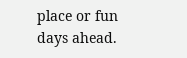place or fun days ahead.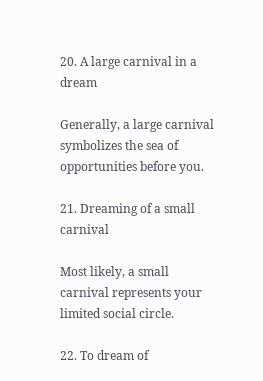20. A large carnival in a dream

Generally, a large carnival symbolizes the sea of opportunities before you.

21. Dreaming of a small carnival

Most likely, a small carnival represents your limited social circle.

22. To dream of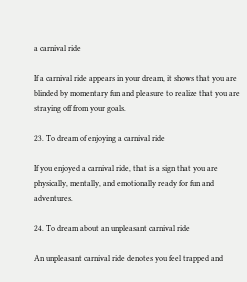a carnival ride

If a carnival ride appears in your dream, it shows that you are blinded by momentary fun and pleasure to realize that you are straying off from your goals.

23. To dream of enjoying a carnival ride

If you enjoyed a carnival ride, that is a sign that you are physically, mentally, and emotionally ready for fun and adventures.

24. To dream about an unpleasant carnival ride

An unpleasant carnival ride denotes you feel trapped and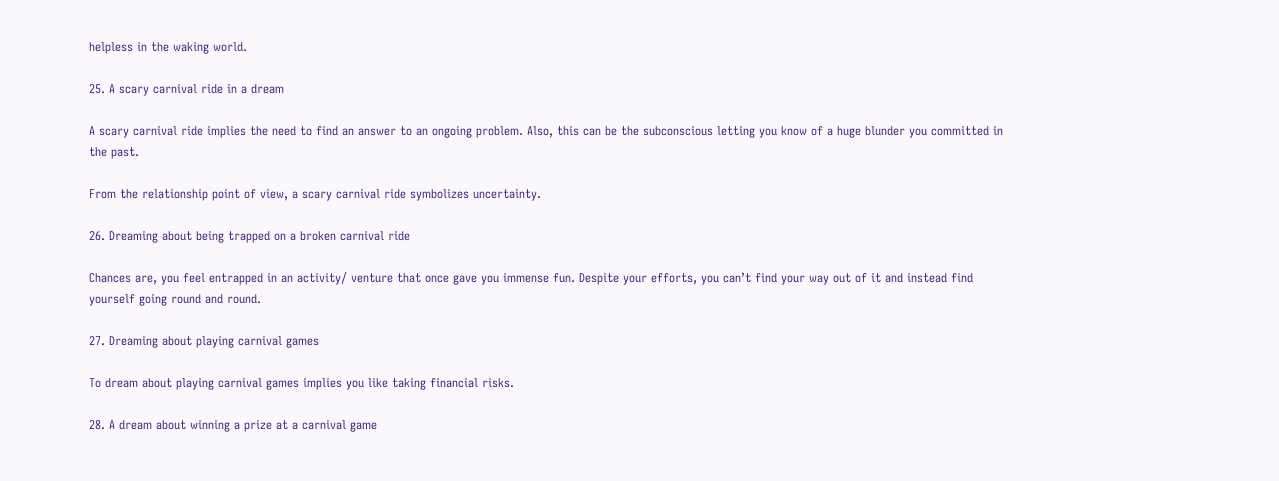helpless in the waking world.

25. A scary carnival ride in a dream

A scary carnival ride implies the need to find an answer to an ongoing problem. Also, this can be the subconscious letting you know of a huge blunder you committed in the past.

From the relationship point of view, a scary carnival ride symbolizes uncertainty.

26. Dreaming about being trapped on a broken carnival ride

Chances are, you feel entrapped in an activity/ venture that once gave you immense fun. Despite your efforts, you can’t find your way out of it and instead find yourself going round and round.

27. Dreaming about playing carnival games

To dream about playing carnival games implies you like taking financial risks.

28. A dream about winning a prize at a carnival game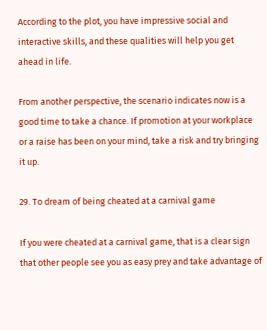According to the plot, you have impressive social and interactive skills, and these qualities will help you get ahead in life.

From another perspective, the scenario indicates now is a good time to take a chance. If promotion at your workplace or a raise has been on your mind, take a risk and try bringing it up.

29. To dream of being cheated at a carnival game

If you were cheated at a carnival game, that is a clear sign that other people see you as easy prey and take advantage of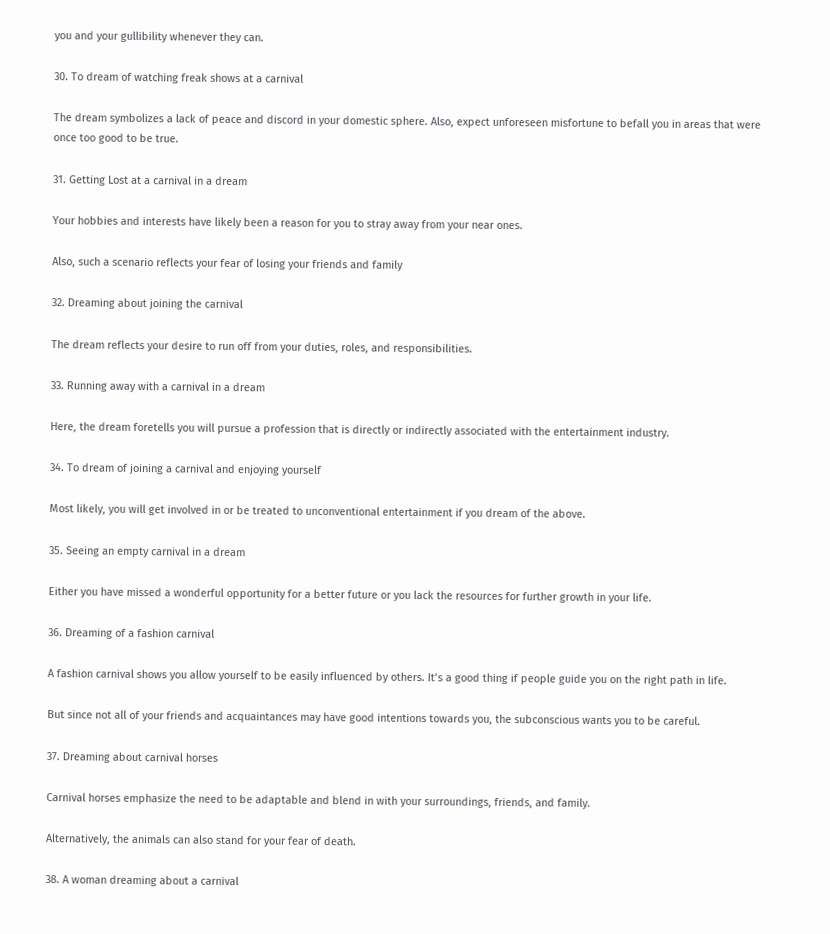you and your gullibility whenever they can.

30. To dream of watching freak shows at a carnival

The dream symbolizes a lack of peace and discord in your domestic sphere. Also, expect unforeseen misfortune to befall you in areas that were once too good to be true.

31. Getting Lost at a carnival in a dream

Your hobbies and interests have likely been a reason for you to stray away from your near ones.

Also, such a scenario reflects your fear of losing your friends and family

32. Dreaming about joining the carnival

The dream reflects your desire to run off from your duties, roles, and responsibilities.

33. Running away with a carnival in a dream

Here, the dream foretells you will pursue a profession that is directly or indirectly associated with the entertainment industry.

34. To dream of joining a carnival and enjoying yourself

Most likely, you will get involved in or be treated to unconventional entertainment if you dream of the above.

35. Seeing an empty carnival in a dream

Either you have missed a wonderful opportunity for a better future or you lack the resources for further growth in your life.

36. Dreaming of a fashion carnival

A fashion carnival shows you allow yourself to be easily influenced by others. It’s a good thing if people guide you on the right path in life.

But since not all of your friends and acquaintances may have good intentions towards you, the subconscious wants you to be careful.

37. Dreaming about carnival horses

Carnival horses emphasize the need to be adaptable and blend in with your surroundings, friends, and family.

Alternatively, the animals can also stand for your fear of death.

38. A woman dreaming about a carnival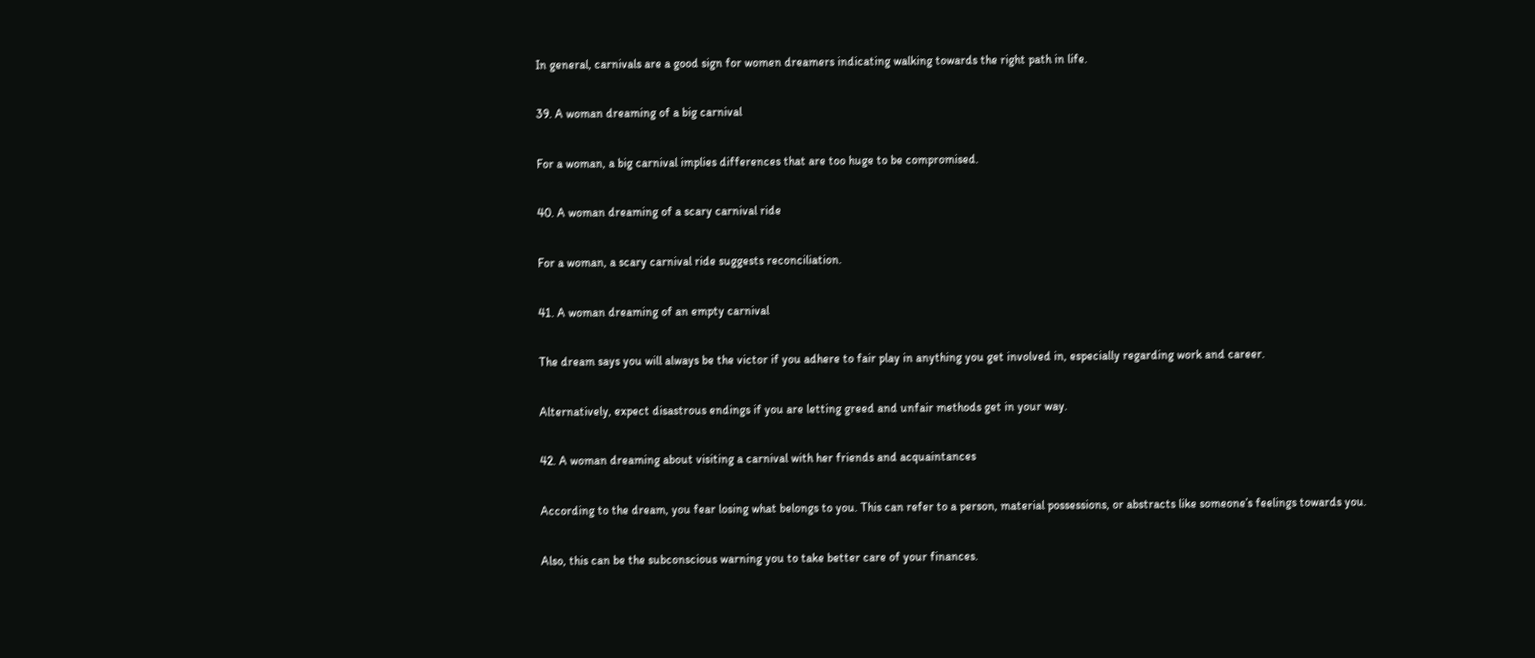In general, carnivals are a good sign for women dreamers indicating walking towards the right path in life.

39. A woman dreaming of a big carnival

For a woman, a big carnival implies differences that are too huge to be compromised.

40. A woman dreaming of a scary carnival ride

For a woman, a scary carnival ride suggests reconciliation.

41. A woman dreaming of an empty carnival

The dream says you will always be the victor if you adhere to fair play in anything you get involved in, especially regarding work and career.

Alternatively, expect disastrous endings if you are letting greed and unfair methods get in your way.

42. A woman dreaming about visiting a carnival with her friends and acquaintances

According to the dream, you fear losing what belongs to you. This can refer to a person, material possessions, or abstracts like someone’s feelings towards you.

Also, this can be the subconscious warning you to take better care of your finances.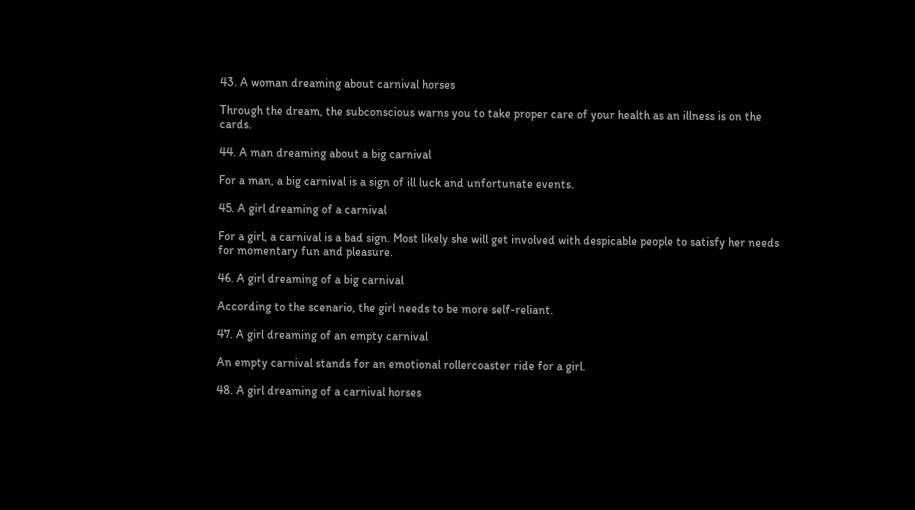43. A woman dreaming about carnival horses

Through the dream, the subconscious warns you to take proper care of your health as an illness is on the cards.

44. A man dreaming about a big carnival

For a man, a big carnival is a sign of ill luck and unfortunate events.

45. A girl dreaming of a carnival

For a girl, a carnival is a bad sign. Most likely she will get involved with despicable people to satisfy her needs for momentary fun and pleasure.

46. A girl dreaming of a big carnival

According to the scenario, the girl needs to be more self-reliant.

47. A girl dreaming of an empty carnival

An empty carnival stands for an emotional rollercoaster ride for a girl.

48. A girl dreaming of a carnival horses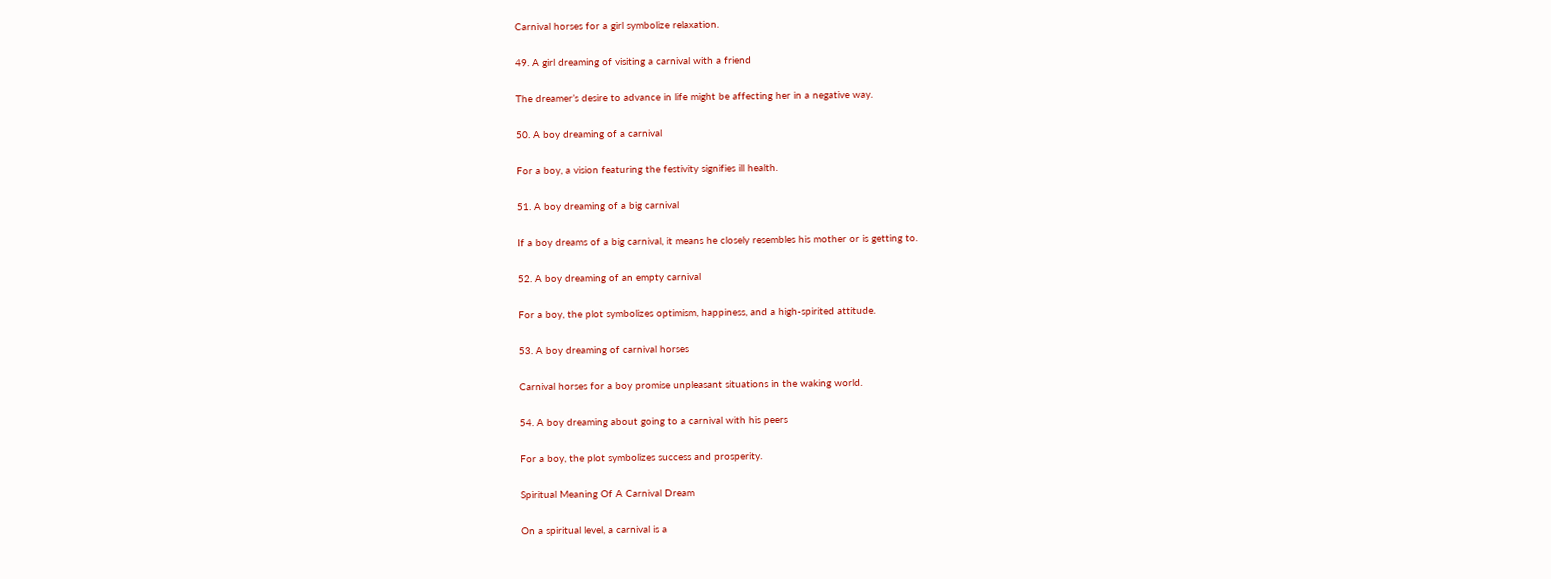Carnival horses for a girl symbolize relaxation.

49. A girl dreaming of visiting a carnival with a friend

The dreamer’s desire to advance in life might be affecting her in a negative way.

50. A boy dreaming of a carnival

For a boy, a vision featuring the festivity signifies ill health.

51. A boy dreaming of a big carnival

If a boy dreams of a big carnival, it means he closely resembles his mother or is getting to.

52. A boy dreaming of an empty carnival

For a boy, the plot symbolizes optimism, happiness, and a high-spirited attitude.

53. A boy dreaming of carnival horses

Carnival horses for a boy promise unpleasant situations in the waking world.

54. A boy dreaming about going to a carnival with his peers

For a boy, the plot symbolizes success and prosperity.

Spiritual Meaning Of A Carnival Dream

On a spiritual level, a carnival is a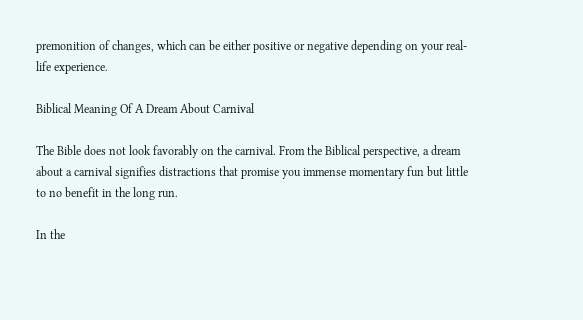premonition of changes, which can be either positive or negative depending on your real-life experience.

Biblical Meaning Of A Dream About Carnival

The Bible does not look favorably on the carnival. From the Biblical perspective, a dream about a carnival signifies distractions that promise you immense momentary fun but little to no benefit in the long run.

In the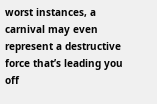worst instances, a carnival may even represent a destructive force that’s leading you off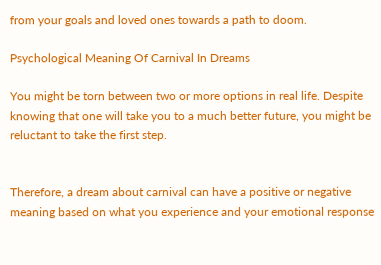from your goals and loved ones towards a path to doom.

Psychological Meaning Of Carnival In Dreams

You might be torn between two or more options in real life. Despite knowing that one will take you to a much better future, you might be reluctant to take the first step.


Therefore, a dream about carnival can have a positive or negative meaning based on what you experience and your emotional response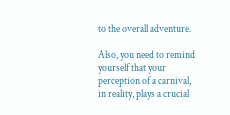to the overall adventure.

Also, you need to remind yourself that your perception of a carnival, in reality, plays a crucial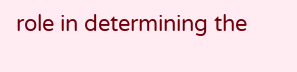role in determining the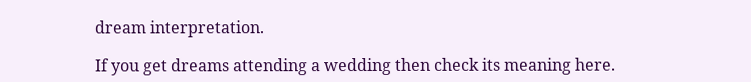dream interpretation.

If you get dreams attending a wedding then check its meaning here.